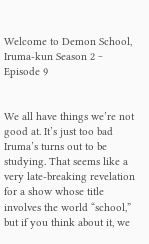Welcome to Demon School, Iruma-kun Season 2 ‒ Episode 9


We all have things we’re not good at. It’s just too bad Iruma’s turns out to be studying. That seems like a very late-breaking revelation for a show whose title involves the world “school,” but if you think about it, we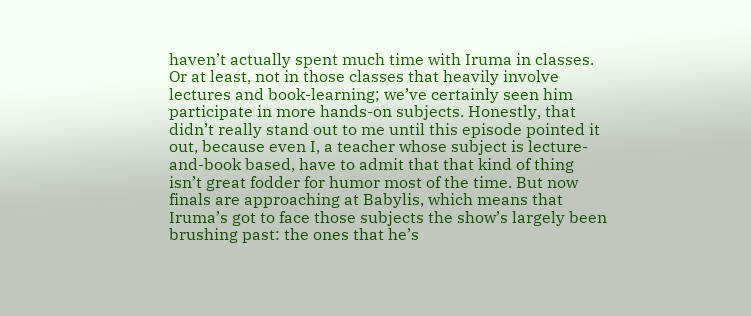haven’t actually spent much time with Iruma in classes. Or at least, not in those classes that heavily involve lectures and book-learning; we’ve certainly seen him participate in more hands-on subjects. Honestly, that didn’t really stand out to me until this episode pointed it out, because even I, a teacher whose subject is lecture-and-book based, have to admit that that kind of thing isn’t great fodder for humor most of the time. But now finals are approaching at Babylis, which means that Iruma’s got to face those subjects the show’s largely been brushing past: the ones that he’s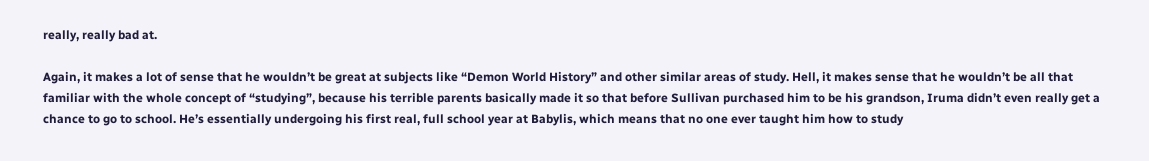really, really bad at.

Again, it makes a lot of sense that he wouldn’t be great at subjects like “Demon World History” and other similar areas of study. Hell, it makes sense that he wouldn’t be all that familiar with the whole concept of “studying”, because his terrible parents basically made it so that before Sullivan purchased him to be his grandson, Iruma didn’t even really get a chance to go to school. He’s essentially undergoing his first real, full school year at Babylis, which means that no one ever taught him how to study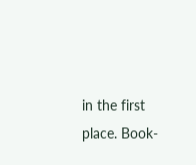in the first place. Book-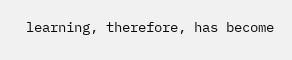learning, therefore, has become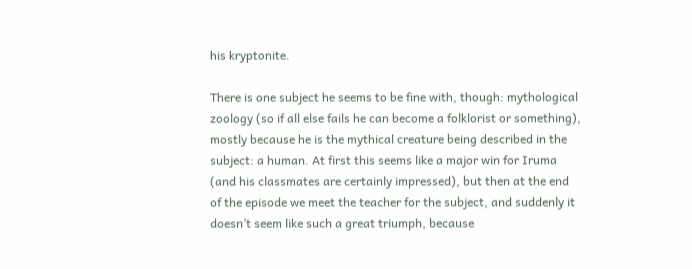his kryptonite.

There is one subject he seems to be fine with, though: mythological zoology (so if all else fails he can become a folklorist or something), mostly because he is the mythical creature being described in the subject: a human. At first this seems like a major win for Iruma (and his classmates are certainly impressed), but then at the end of the episode we meet the teacher for the subject, and suddenly it doesn’t seem like such a great triumph, because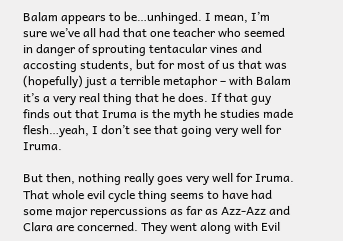Balam appears to be…unhinged. I mean, I’m sure we’ve all had that one teacher who seemed in danger of sprouting tentacular vines and accosting students, but for most of us that was (hopefully) just a terrible metaphor – with Balam it’s a very real thing that he does. If that guy finds out that Iruma is the myth he studies made flesh…yeah, I don’t see that going very well for Iruma.

But then, nothing really goes very well for Iruma. That whole evil cycle thing seems to have had some major repercussions as far as Azz-Azz and Clara are concerned. They went along with Evil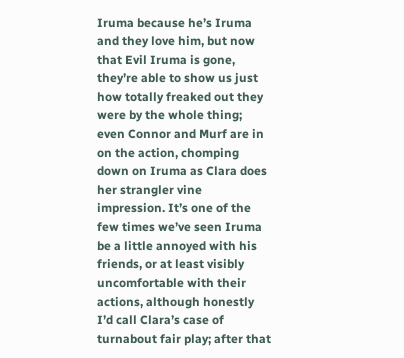Iruma because he’s Iruma and they love him, but now that Evil Iruma is gone, they’re able to show us just how totally freaked out they were by the whole thing; even Connor and Murf are in on the action, chomping down on Iruma as Clara does her strangler vine impression. It’s one of the few times we’ve seen Iruma be a little annoyed with his friends, or at least visibly uncomfortable with their actions, although honestly I’d call Clara’s case of turnabout fair play; after that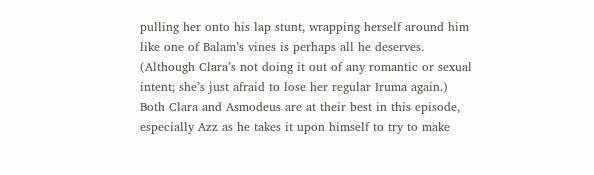pulling her onto his lap stunt, wrapping herself around him like one of Balam’s vines is perhaps all he deserves. (Although Clara’s not doing it out of any romantic or sexual intent; she’s just afraid to lose her regular Iruma again.) Both Clara and Asmodeus are at their best in this episode, especially Azz as he takes it upon himself to try to make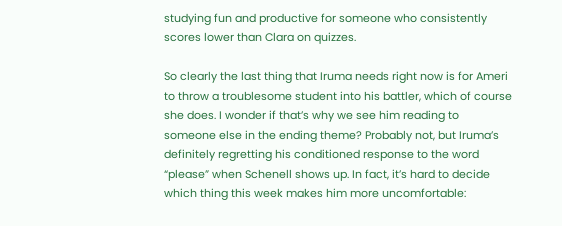studying fun and productive for someone who consistently scores lower than Clara on quizzes.

So clearly the last thing that Iruma needs right now is for Ameri to throw a troublesome student into his battler, which of course she does. I wonder if that’s why we see him reading to someone else in the ending theme? Probably not, but Iruma’s definitely regretting his conditioned response to the word “please” when Schenell shows up. In fact, it’s hard to decide which thing this week makes him more uncomfortable: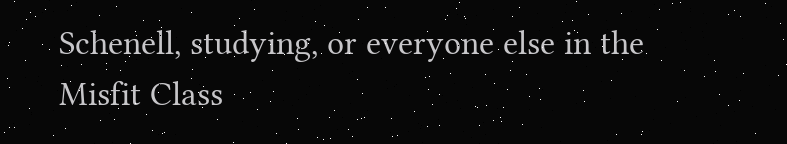Schenell, studying, or everyone else in the Misfit Class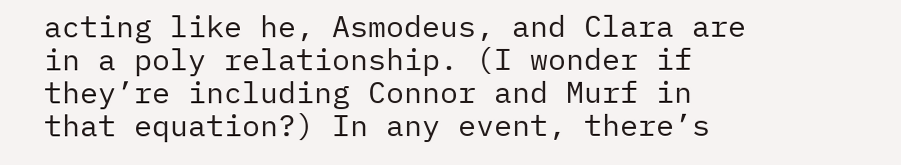acting like he, Asmodeus, and Clara are in a poly relationship. (I wonder if they’re including Connor and Murf in that equation?) In any event, there’s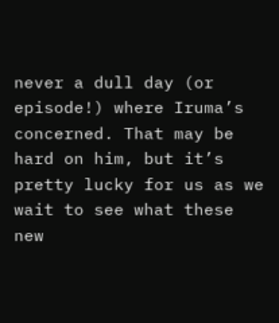never a dull day (or episode!) where Iruma’s concerned. That may be hard on him, but it’s pretty lucky for us as we wait to see what these new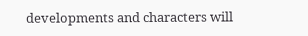developments and characters will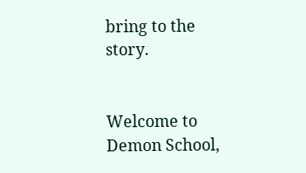bring to the story.


Welcome to Demon School,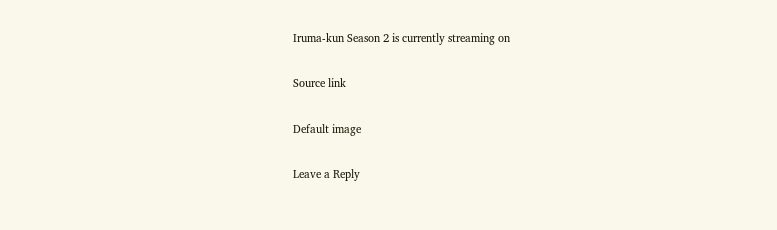Iruma-kun Season 2 is currently streaming on

Source link

Default image

Leave a Reply